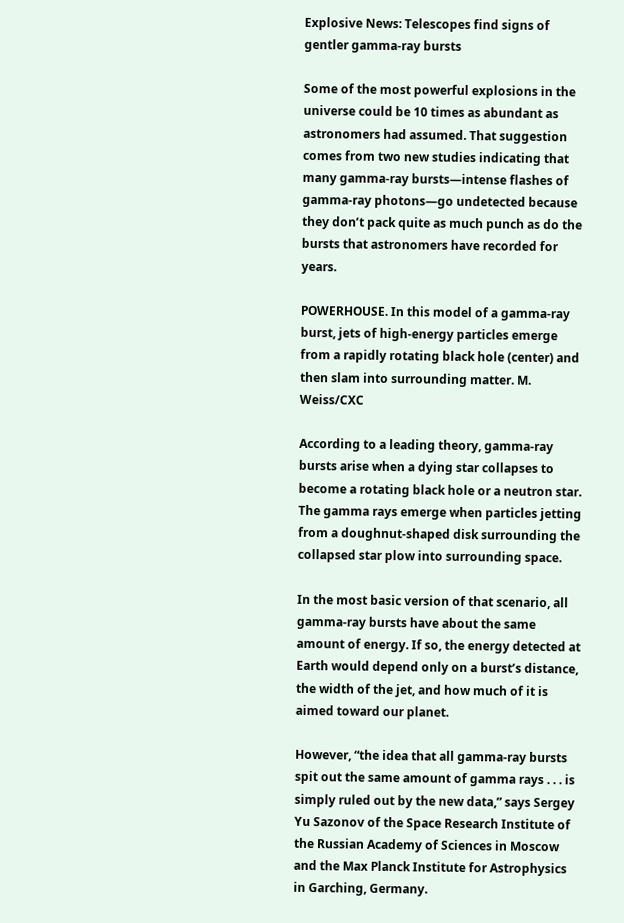Explosive News: Telescopes find signs of gentler gamma-ray bursts

Some of the most powerful explosions in the universe could be 10 times as abundant as astronomers had assumed. That suggestion comes from two new studies indicating that many gamma-ray bursts—intense flashes of gamma-ray photons—go undetected because they don’t pack quite as much punch as do the bursts that astronomers have recorded for years.

POWERHOUSE. In this model of a gamma-ray burst, jets of high-energy particles emerge from a rapidly rotating black hole (center) and then slam into surrounding matter. M. Weiss/CXC

According to a leading theory, gamma-ray bursts arise when a dying star collapses to become a rotating black hole or a neutron star. The gamma rays emerge when particles jetting from a doughnut-shaped disk surrounding the collapsed star plow into surrounding space.

In the most basic version of that scenario, all gamma-ray bursts have about the same amount of energy. If so, the energy detected at Earth would depend only on a burst’s distance, the width of the jet, and how much of it is aimed toward our planet.

However, “the idea that all gamma-ray bursts spit out the same amount of gamma rays . . . is simply ruled out by the new data,” says Sergey Yu Sazonov of the Space Research Institute of the Russian Academy of Sciences in Moscow and the Max Planck Institute for Astrophysics in Garching, Germany.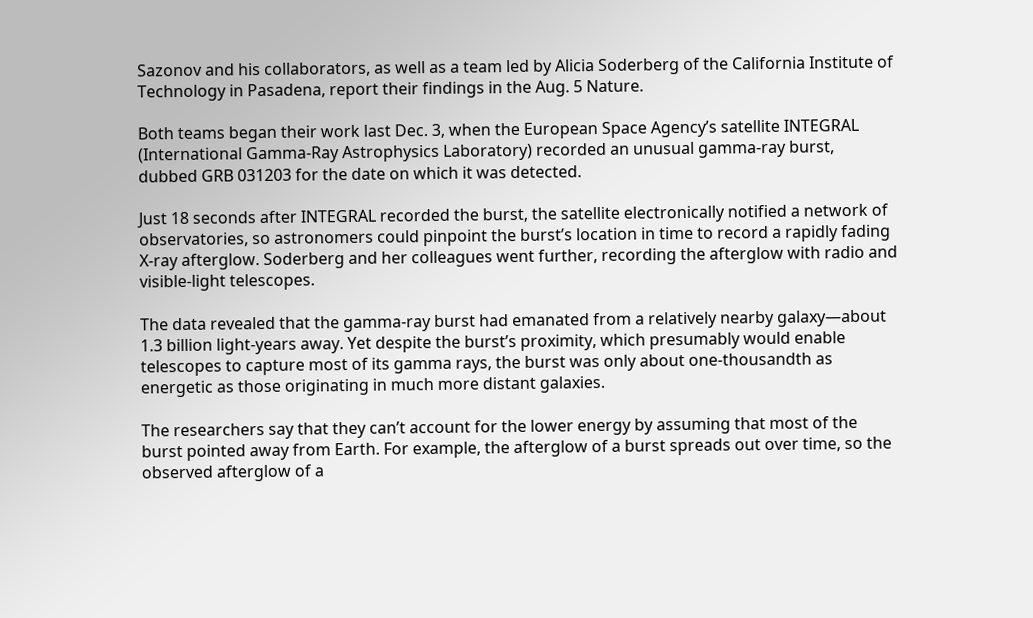Sazonov and his collaborators, as well as a team led by Alicia Soderberg of the California Institute of Technology in Pasadena, report their findings in the Aug. 5 Nature.

Both teams began their work last Dec. 3, when the European Space Agency’s satellite INTEGRAL (International Gamma-Ray Astrophysics Laboratory) recorded an unusual gamma-ray burst, dubbed GRB 031203 for the date on which it was detected.

Just 18 seconds after INTEGRAL recorded the burst, the satellite electronically notified a network of observatories, so astronomers could pinpoint the burst’s location in time to record a rapidly fading X-ray afterglow. Soderberg and her colleagues went further, recording the afterglow with radio and visible-light telescopes.

The data revealed that the gamma-ray burst had emanated from a relatively nearby galaxy—about 1.3 billion light-years away. Yet despite the burst’s proximity, which presumably would enable telescopes to capture most of its gamma rays, the burst was only about one-thousandth as energetic as those originating in much more distant galaxies.

The researchers say that they can’t account for the lower energy by assuming that most of the burst pointed away from Earth. For example, the afterglow of a burst spreads out over time, so the observed afterglow of a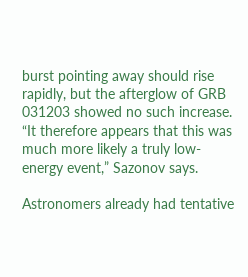burst pointing away should rise rapidly, but the afterglow of GRB 031203 showed no such increase. “It therefore appears that this was much more likely a truly low-energy event,” Sazonov says.

Astronomers already had tentative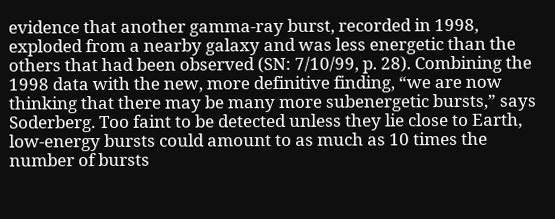evidence that another gamma-ray burst, recorded in 1998, exploded from a nearby galaxy and was less energetic than the others that had been observed (SN: 7/10/99, p. 28). Combining the 1998 data with the new, more definitive finding, “we are now thinking that there may be many more subenergetic bursts,” says Soderberg. Too faint to be detected unless they lie close to Earth, low-energy bursts could amount to as much as 10 times the number of bursts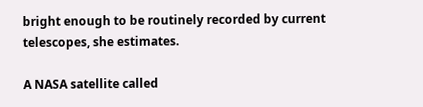bright enough to be routinely recorded by current telescopes, she estimates.

A NASA satellite called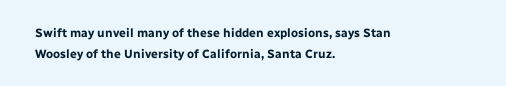Swift may unveil many of these hidden explosions, says Stan Woosley of the University of California, Santa Cruz.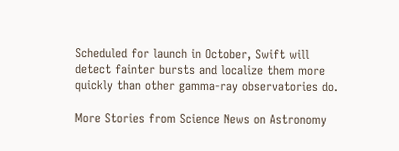Scheduled for launch in October, Swift will detect fainter bursts and localize them more quickly than other gamma-ray observatories do.

More Stories from Science News on Astronomy